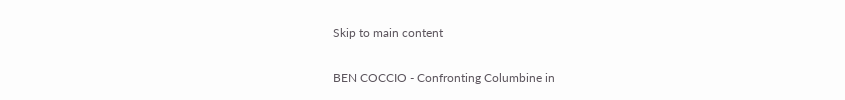Skip to main content

BEN COCCIO - Confronting Columbine in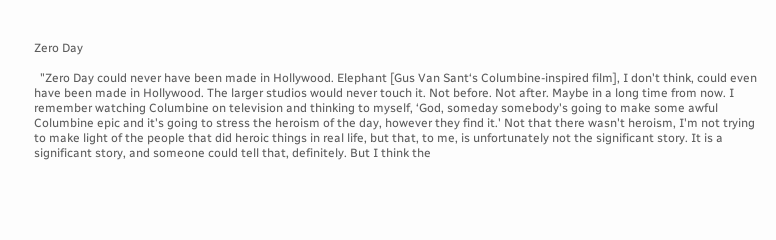Zero Day

  "Zero Day could never have been made in Hollywood. Elephant [Gus Van Sant‘s Columbine-inspired film], I don't think, could even have been made in Hollywood. The larger studios would never touch it. Not before. Not after. Maybe in a long time from now. I remember watching Columbine on television and thinking to myself, ‘God, someday somebody's going to make some awful Columbine epic and it's going to stress the heroism of the day, however they find it.' Not that there wasn't heroism, I'm not trying to make light of the people that did heroic things in real life, but that, to me, is unfortunately not the significant story. It is a significant story, and someone could tell that, definitely. But I think the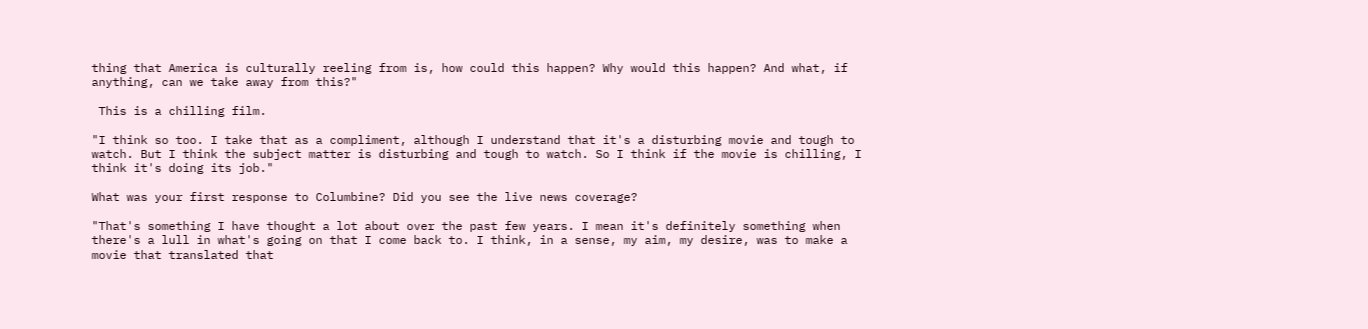thing that America is culturally reeling from is, how could this happen? Why would this happen? And what, if anything, can we take away from this?"

 This is a chilling film.

"I think so too. I take that as a compliment, although I understand that it's a disturbing movie and tough to watch. But I think the subject matter is disturbing and tough to watch. So I think if the movie is chilling, I think it's doing its job."

What was your first response to Columbine? Did you see the live news coverage?

"That's something I have thought a lot about over the past few years. I mean it's definitely something when there's a lull in what's going on that I come back to. I think, in a sense, my aim, my desire, was to make a movie that translated that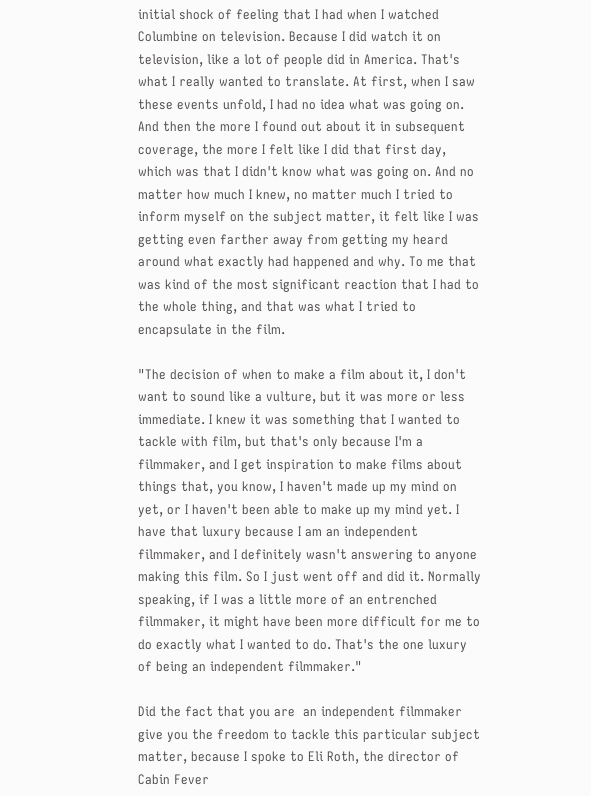initial shock of feeling that I had when I watched Columbine on television. Because I did watch it on television, like a lot of people did in America. That's what I really wanted to translate. At first, when I saw these events unfold, I had no idea what was going on. And then the more I found out about it in subsequent coverage, the more I felt like I did that first day, which was that I didn't know what was going on. And no matter how much I knew, no matter much I tried to inform myself on the subject matter, it felt like I was getting even farther away from getting my heard around what exactly had happened and why. To me that was kind of the most significant reaction that I had to the whole thing, and that was what I tried to encapsulate in the film.

"The decision of when to make a film about it, I don't want to sound like a vulture, but it was more or less immediate. I knew it was something that I wanted to tackle with film, but that's only because I'm a filmmaker, and I get inspiration to make films about things that, you know, I haven't made up my mind on yet, or I haven't been able to make up my mind yet. I have that luxury because I am an independent filmmaker, and I definitely wasn't answering to anyone making this film. So I just went off and did it. Normally speaking, if I was a little more of an entrenched filmmaker, it might have been more difficult for me to do exactly what I wanted to do. That's the one luxury of being an independent filmmaker."

Did the fact that you are  an independent filmmaker give you the freedom to tackle this particular subject matter, because I spoke to Eli Roth, the director of Cabin Fever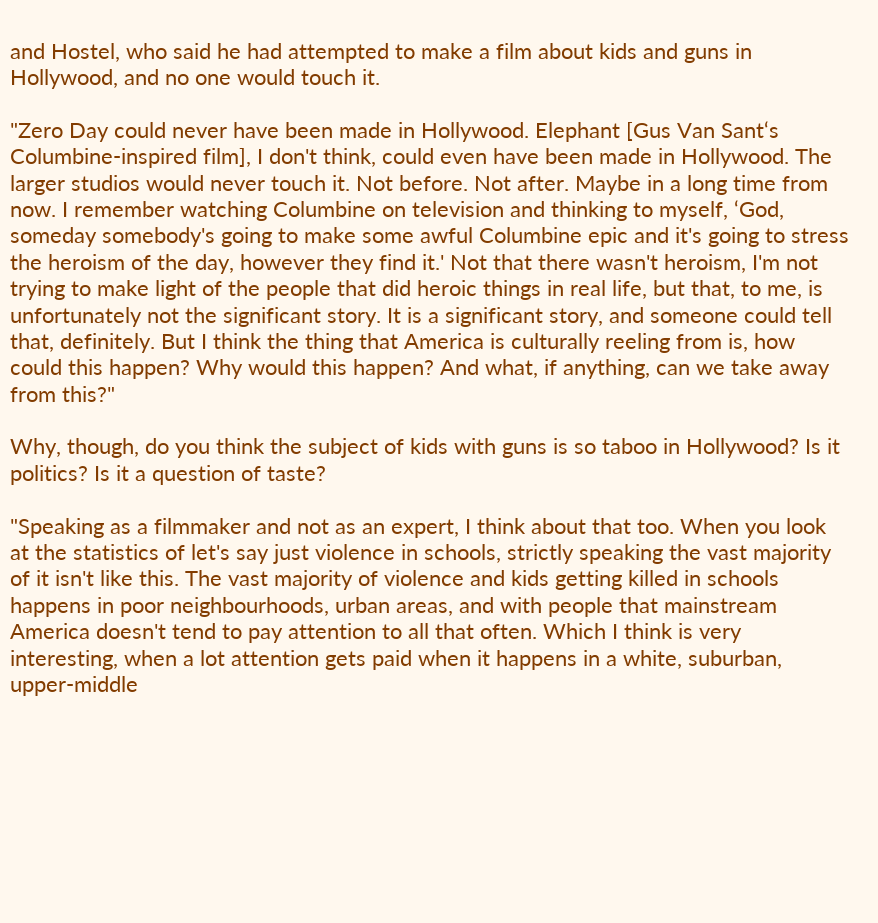and Hostel, who said he had attempted to make a film about kids and guns in Hollywood, and no one would touch it.

"Zero Day could never have been made in Hollywood. Elephant [Gus Van Sant‘s Columbine-inspired film], I don't think, could even have been made in Hollywood. The larger studios would never touch it. Not before. Not after. Maybe in a long time from now. I remember watching Columbine on television and thinking to myself, ‘God, someday somebody's going to make some awful Columbine epic and it's going to stress the heroism of the day, however they find it.' Not that there wasn't heroism, I'm not trying to make light of the people that did heroic things in real life, but that, to me, is unfortunately not the significant story. It is a significant story, and someone could tell that, definitely. But I think the thing that America is culturally reeling from is, how could this happen? Why would this happen? And what, if anything, can we take away from this?"

Why, though, do you think the subject of kids with guns is so taboo in Hollywood? Is it politics? Is it a question of taste?

"Speaking as a filmmaker and not as an expert, I think about that too. When you look at the statistics of let's say just violence in schools, strictly speaking the vast majority of it isn't like this. The vast majority of violence and kids getting killed in schools happens in poor neighbourhoods, urban areas, and with people that mainstream America doesn't tend to pay attention to all that often. Which I think is very interesting, when a lot attention gets paid when it happens in a white, suburban, upper-middle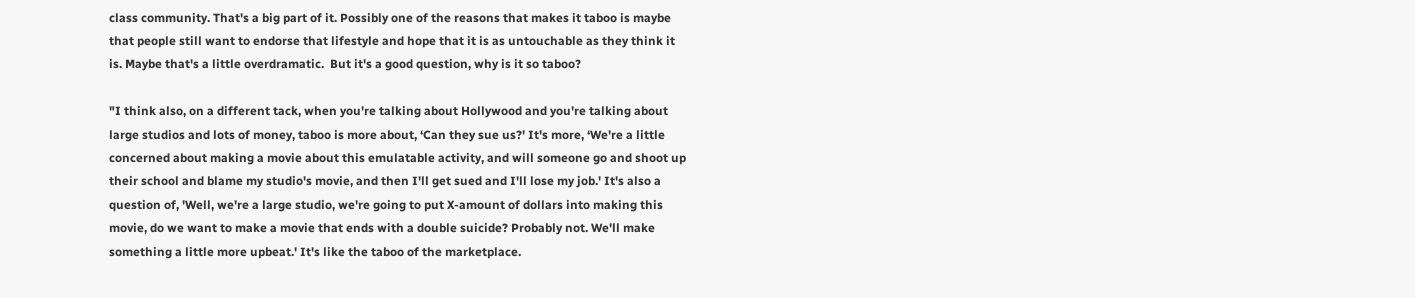class community. That's a big part of it. Possibly one of the reasons that makes it taboo is maybe that people still want to endorse that lifestyle and hope that it is as untouchable as they think it is. Maybe that's a little overdramatic.  But it's a good question, why is it so taboo?

"I think also, on a different tack, when you're talking about Hollywood and you're talking about large studios and lots of money, taboo is more about, ‘Can they sue us?' It's more, ‘We're a little concerned about making a movie about this emulatable activity, and will someone go and shoot up their school and blame my studio's movie, and then I'll get sued and I'll lose my job.' It's also a question of, 'Well, we're a large studio, we're going to put X-amount of dollars into making this movie, do we want to make a movie that ends with a double suicide? Probably not. We'll make something a little more upbeat.' It's like the taboo of the marketplace.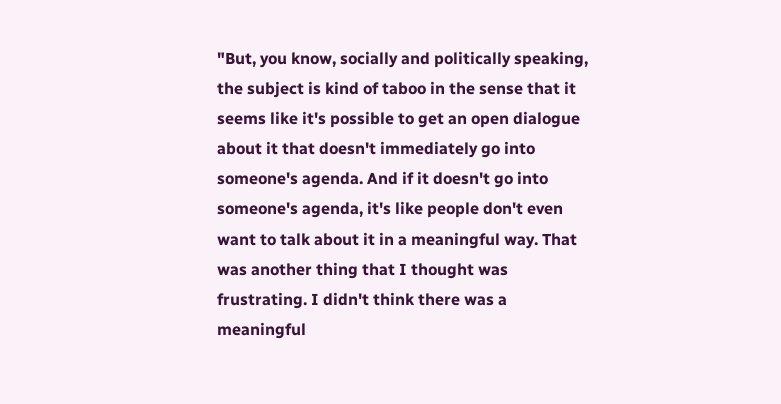"But, you know, socially and politically speaking, the subject is kind of taboo in the sense that it seems like it's possible to get an open dialogue about it that doesn't immediately go into someone's agenda. And if it doesn't go into someone's agenda, it's like people don't even want to talk about it in a meaningful way. That was another thing that I thought was frustrating. I didn't think there was a meaningful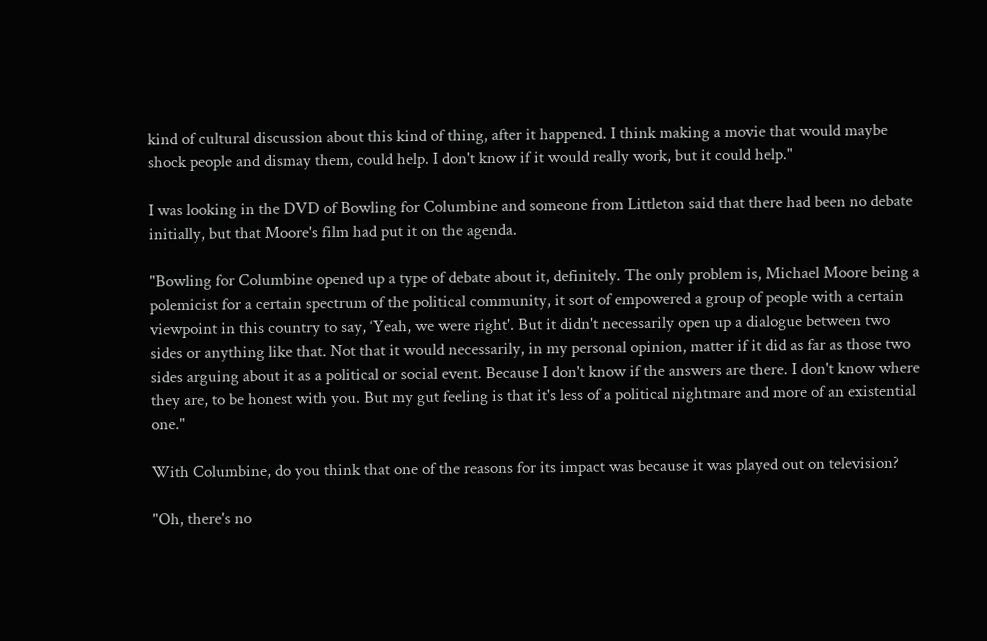kind of cultural discussion about this kind of thing, after it happened. I think making a movie that would maybe shock people and dismay them, could help. I don't know if it would really work, but it could help."

I was looking in the DVD of Bowling for Columbine and someone from Littleton said that there had been no debate initially, but that Moore's film had put it on the agenda.

"Bowling for Columbine opened up a type of debate about it, definitely. The only problem is, Michael Moore being a polemicist for a certain spectrum of the political community, it sort of empowered a group of people with a certain viewpoint in this country to say, ‘Yeah, we were right'. But it didn't necessarily open up a dialogue between two sides or anything like that. Not that it would necessarily, in my personal opinion, matter if it did as far as those two sides arguing about it as a political or social event. Because I don't know if the answers are there. I don't know where they are, to be honest with you. But my gut feeling is that it's less of a political nightmare and more of an existential one."

With Columbine, do you think that one of the reasons for its impact was because it was played out on television?

"Oh, there's no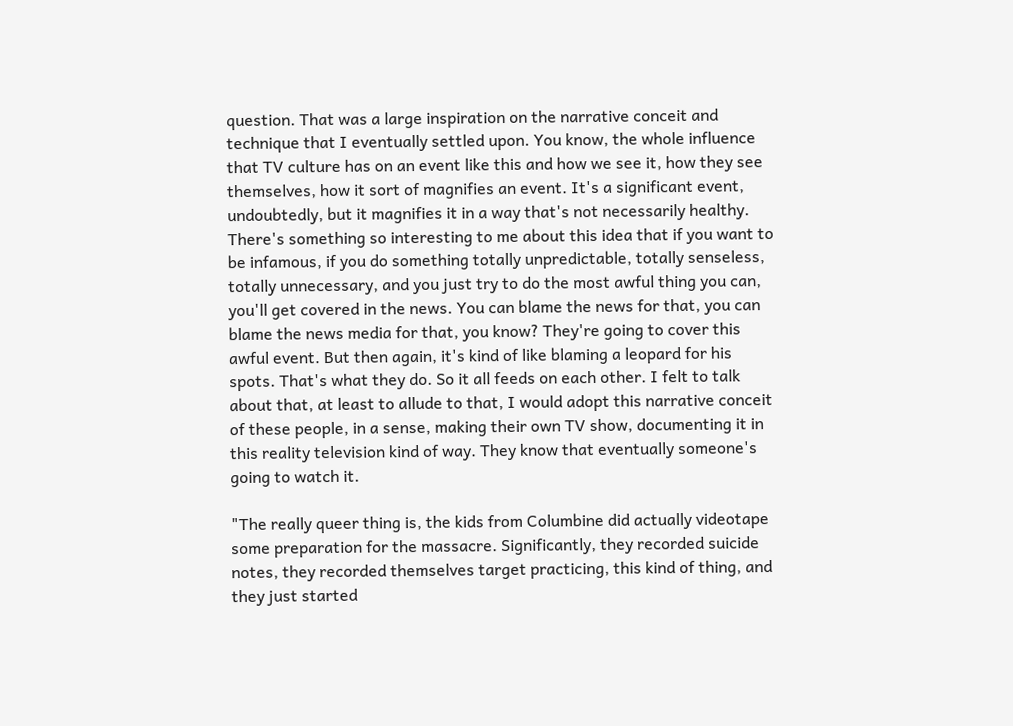question. That was a large inspiration on the narrative conceit and technique that I eventually settled upon. You know, the whole influence that TV culture has on an event like this and how we see it, how they see themselves, how it sort of magnifies an event. It's a significant event, undoubtedly, but it magnifies it in a way that's not necessarily healthy. There's something so interesting to me about this idea that if you want to be infamous, if you do something totally unpredictable, totally senseless, totally unnecessary, and you just try to do the most awful thing you can, you'll get covered in the news. You can blame the news for that, you can blame the news media for that, you know? They're going to cover this awful event. But then again, it's kind of like blaming a leopard for his spots. That's what they do. So it all feeds on each other. I felt to talk about that, at least to allude to that, I would adopt this narrative conceit of these people, in a sense, making their own TV show, documenting it in this reality television kind of way. They know that eventually someone's going to watch it.

"The really queer thing is, the kids from Columbine did actually videotape some preparation for the massacre. Significantly, they recorded suicide notes, they recorded themselves target practicing, this kind of thing, and they just started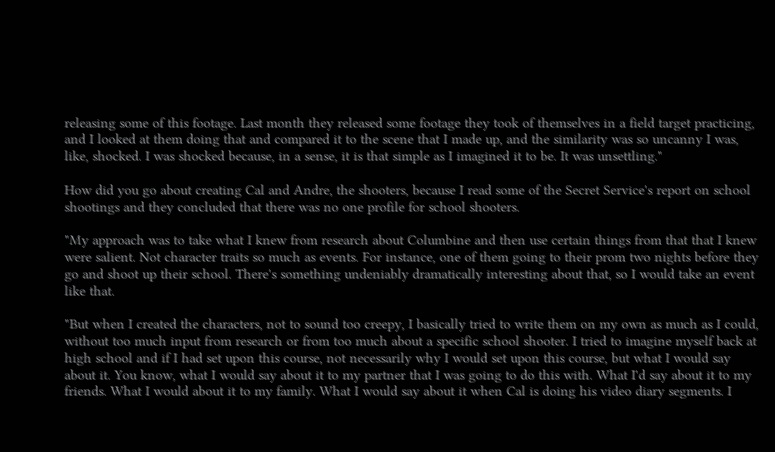releasing some of this footage. Last month they released some footage they took of themselves in a field target practicing, and I looked at them doing that and compared it to the scene that I made up, and the similarity was so uncanny I was, like, shocked. I was shocked because, in a sense, it is that simple as I imagined it to be. It was unsettling."

How did you go about creating Cal and Andre, the shooters, because I read some of the Secret Service's report on school shootings and they concluded that there was no one profile for school shooters.

"My approach was to take what I knew from research about Columbine and then use certain things from that that I knew were salient. Not character traits so much as events. For instance, one of them going to their prom two nights before they go and shoot up their school. There's something undeniably dramatically interesting about that, so I would take an event like that.

"But when I created the characters, not to sound too creepy, I basically tried to write them on my own as much as I could, without too much input from research or from too much about a specific school shooter. I tried to imagine myself back at high school and if I had set upon this course, not necessarily why I would set upon this course, but what I would say about it. You know, what I would say about it to my partner that I was going to do this with. What I'd say about it to my friends. What I would about it to my family. What I would say about it when Cal is doing his video diary segments. I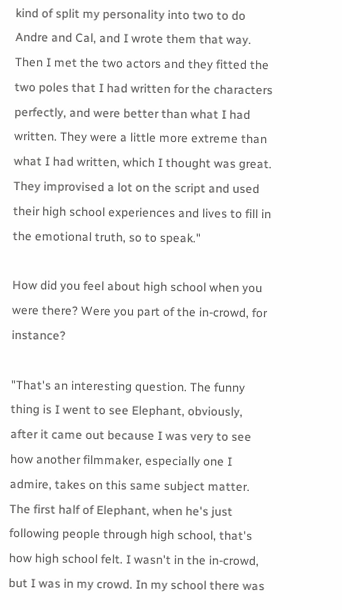kind of split my personality into two to do Andre and Cal, and I wrote them that way. Then I met the two actors and they fitted the two poles that I had written for the characters perfectly, and were better than what I had written. They were a little more extreme than what I had written, which I thought was great. They improvised a lot on the script and used their high school experiences and lives to fill in the emotional truth, so to speak."

How did you feel about high school when you were there? Were you part of the in-crowd, for instance?

"That's an interesting question. The funny thing is I went to see Elephant, obviously, after it came out because I was very to see how another filmmaker, especially one I admire, takes on this same subject matter. The first half of Elephant, when he's just following people through high school, that's how high school felt. I wasn't in the in-crowd, but I was in my crowd. In my school there was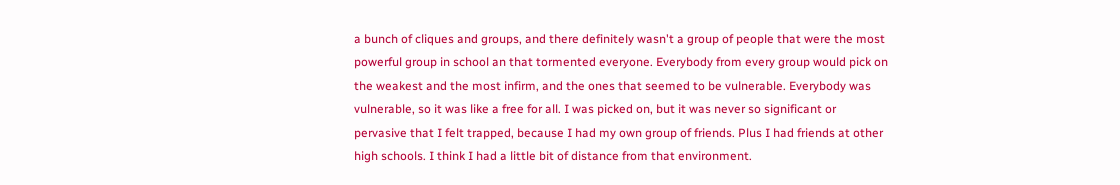a bunch of cliques and groups, and there definitely wasn't a group of people that were the most powerful group in school an that tormented everyone. Everybody from every group would pick on the weakest and the most infirm, and the ones that seemed to be vulnerable. Everybody was vulnerable, so it was like a free for all. I was picked on, but it was never so significant or pervasive that I felt trapped, because I had my own group of friends. Plus I had friends at other high schools. I think I had a little bit of distance from that environment.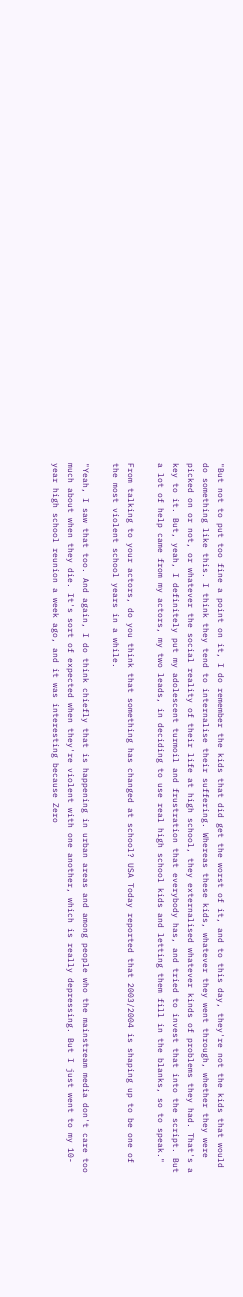"But not to put too fine a point on it, I do remember the kids that did get the worst of it, and to this day, they're not the kids that would do something like this. I think they tend to internalise their suffering. Whereas these kids, whatever they went through, whether they were picked on or not, or whatever the social reality of their life at high school, they externalised whatever kinds of problems they had. That's a key to it. But, yeah, I definitely put my adolescent turmoil and frustration that everybody has, and tried to invest that into the script. But a lot of help came from my actors, my two leads, in deciding to use real high school kids and letting them fill in the blanks, so to speak."

From talking to your actors, do you think that something has changed at school? USA Today reported that 2003/2004 is shaping up to be one of the most violent school years in a while.

"Yeah, I saw that too. And again, I do think chiefly that is happening in urban areas and among people who the mainstream media don't care too much about when they die. It's sort of expected when they're violent with one another, which is really depressing. But I just went to my 10-year high school reunion a week ago, and it was interesting because Zero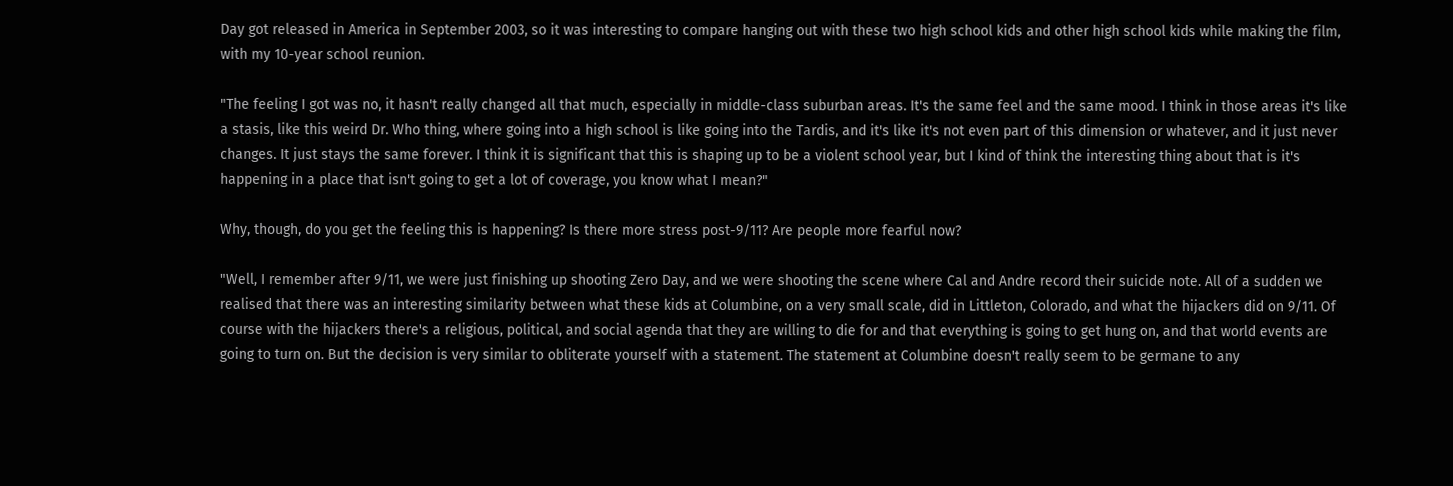Day got released in America in September 2003, so it was interesting to compare hanging out with these two high school kids and other high school kids while making the film, with my 10-year school reunion.

"The feeling I got was no, it hasn't really changed all that much, especially in middle-class suburban areas. It's the same feel and the same mood. I think in those areas it's like a stasis, like this weird Dr. Who thing, where going into a high school is like going into the Tardis, and it's like it's not even part of this dimension or whatever, and it just never changes. It just stays the same forever. I think it is significant that this is shaping up to be a violent school year, but I kind of think the interesting thing about that is it's happening in a place that isn't going to get a lot of coverage, you know what I mean?"

Why, though, do you get the feeling this is happening? Is there more stress post-9/11? Are people more fearful now?

"Well, I remember after 9/11, we were just finishing up shooting Zero Day, and we were shooting the scene where Cal and Andre record their suicide note. All of a sudden we realised that there was an interesting similarity between what these kids at Columbine, on a very small scale, did in Littleton, Colorado, and what the hijackers did on 9/11. Of course with the hijackers there's a religious, political, and social agenda that they are willing to die for and that everything is going to get hung on, and that world events are going to turn on. But the decision is very similar to obliterate yourself with a statement. The statement at Columbine doesn't really seem to be germane to any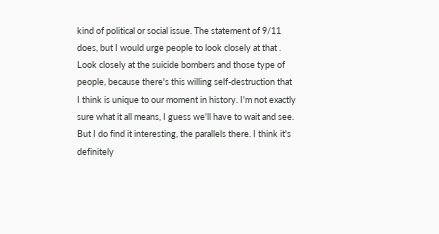kind of political or social issue. The statement of 9/11 does, but I would urge people to look closely at that . Look closely at the suicide bombers and those type of people, because there's this willing self-destruction that I think is unique to our moment in history. I'm not exactly sure what it all means, I guess we'll have to wait and see. But I do find it interesting, the parallels there. I think it's definitely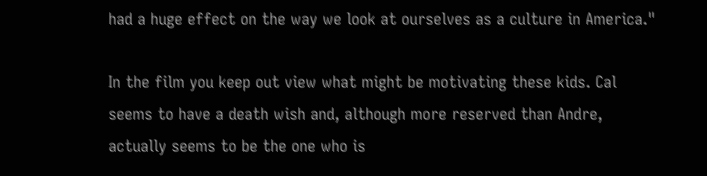had a huge effect on the way we look at ourselves as a culture in America."

In the film you keep out view what might be motivating these kids. Cal seems to have a death wish and, although more reserved than Andre, actually seems to be the one who is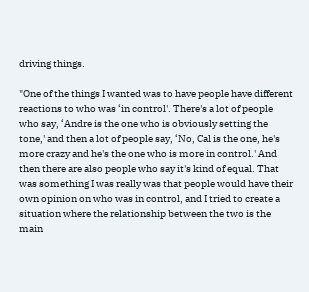driving things.

"One of the things I wanted was to have people have different reactions to who was ‘in control'. There's a lot of people who say, ‘Andre is the one who is obviously setting the tone,' and then a lot of people say, ‘No, Cal is the one, he's more crazy and he's the one who is more in control.' And then there are also people who say it's kind of equal. That was something I was really was that people would have their own opinion on who was in control, and I tried to create a situation where the relationship between the two is the main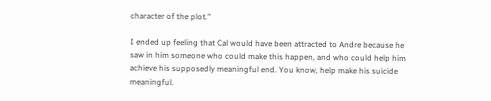character of the plot."

I ended up feeling that Cal would have been attracted to Andre because he saw in him someone who could make this happen, and who could help him achieve his supposedly meaningful end. You know, help make his suicide meaningful.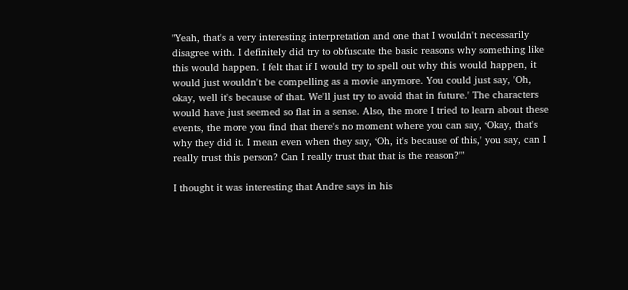"Yeah, that's a very interesting interpretation and one that I wouldn't necessarily disagree with. I definitely did try to obfuscate the basic reasons why something like this would happen. I felt that if I would try to spell out why this would happen, it would just wouldn't be compelling as a movie anymore. You could just say, 'Oh, okay, well it's because of that. We'll just try to avoid that in future.' The characters would have just seemed so flat in a sense. Also, the more I tried to learn about these events, the more you find that there's no moment where you can say, ‘Okay, that's why they did it. I mean even when they say, ‘Oh, it's because of this,' you say, can I really trust this person? Can I really trust that that is the reason?'"

I thought it was interesting that Andre says in his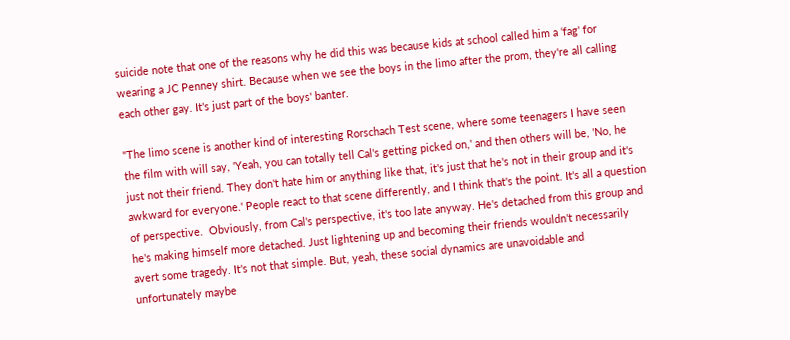suicide note that one of the reasons why he did this was because kids at school called him a ‘fag' for wearing a JC Penney shirt. Because when we see the boys in the limo after the prom, they're all calling each other gay. It's just part of the boys' banter.

"The limo scene is another kind of interesting Rorschach Test scene, where some teenagers I have seen the film with will say, 'Yeah, you can totally tell Cal's getting picked on,' and then others will be, 'No, he just not their friend. They don't hate him or anything like that, it's just that he's not in their group and it's awkward for everyone.' People react to that scene differently, and I think that's the point. It's all a question of perspective.  Obviously, from Cal's perspective, it's too late anyway. He's detached from this group and he's making himself more detached. Just lightening up and becoming their friends wouldn't necessarily avert some tragedy. It's not that simple. But, yeah, these social dynamics are unavoidable and unfortunately maybe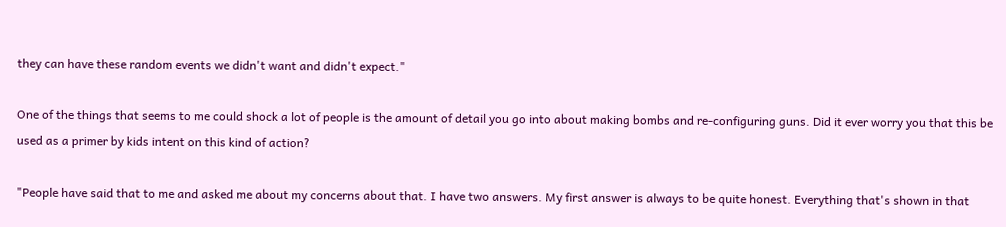they can have these random events we didn't want and didn't expect."

One of the things that seems to me could shock a lot of people is the amount of detail you go into about making bombs and re-configuring guns. Did it ever worry you that this be used as a primer by kids intent on this kind of action?

"People have said that to me and asked me about my concerns about that. I have two answers. My first answer is always to be quite honest. Everything that's shown in that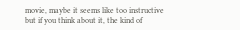movie, maybe it seems like too instructive but if you think about it, the kind of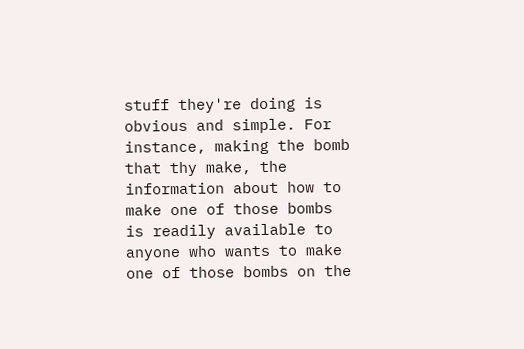stuff they're doing is obvious and simple. For instance, making the bomb that thy make, the information about how to make one of those bombs is readily available to anyone who wants to make one of those bombs on the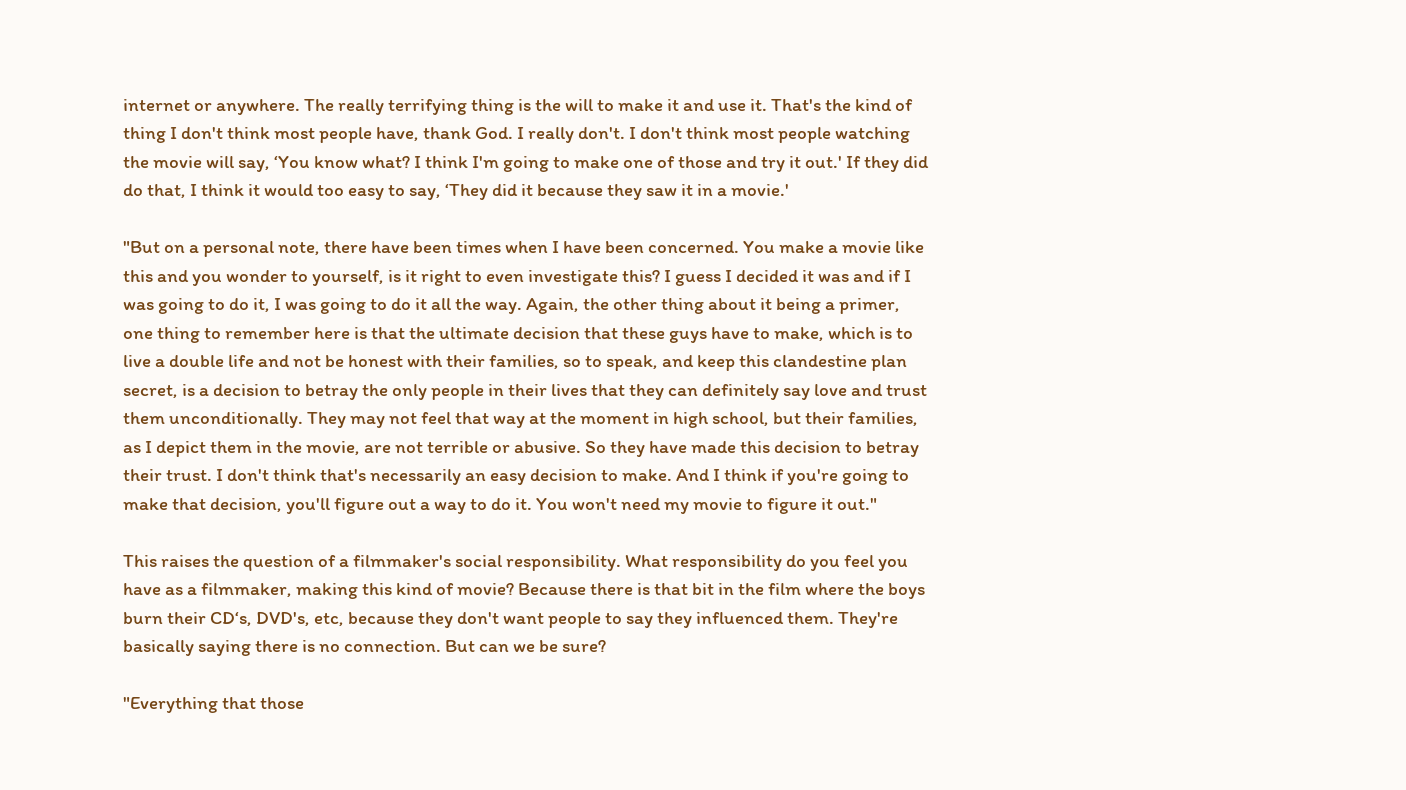internet or anywhere. The really terrifying thing is the will to make it and use it. That's the kind of thing I don't think most people have, thank God. I really don't. I don't think most people watching the movie will say, ‘You know what? I think I'm going to make one of those and try it out.' If they did do that, I think it would too easy to say, ‘They did it because they saw it in a movie.'

"But on a personal note, there have been times when I have been concerned. You make a movie like this and you wonder to yourself, is it right to even investigate this? I guess I decided it was and if I was going to do it, I was going to do it all the way. Again, the other thing about it being a primer, one thing to remember here is that the ultimate decision that these guys have to make, which is to live a double life and not be honest with their families, so to speak, and keep this clandestine plan secret, is a decision to betray the only people in their lives that they can definitely say love and trust them unconditionally. They may not feel that way at the moment in high school, but their families, as I depict them in the movie, are not terrible or abusive. So they have made this decision to betray their trust. I don't think that's necessarily an easy decision to make. And I think if you're going to make that decision, you'll figure out a way to do it. You won't need my movie to figure it out."

This raises the question of a filmmaker's social responsibility. What responsibility do you feel you have as a filmmaker, making this kind of movie? Because there is that bit in the film where the boys burn their CD‘s, DVD's, etc, because they don't want people to say they influenced them. They're basically saying there is no connection. But can we be sure?

"Everything that those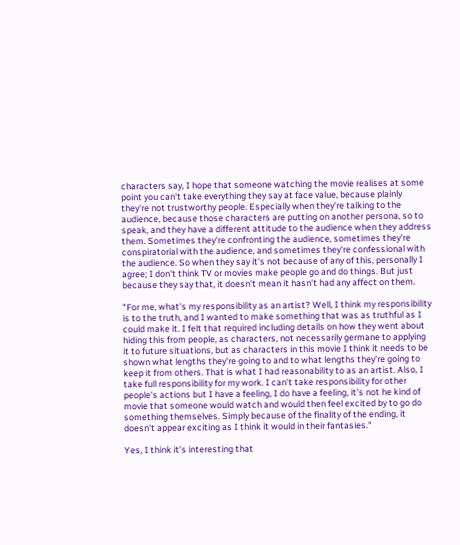characters say, I hope that someone watching the movie realises at some point you can't take everything they say at face value, because plainly they're not trustworthy people. Especially when they're talking to the audience, because those characters are putting on another persona, so to speak, and they have a different attitude to the audience when they address them. Sometimes they're confronting the audience, sometimes they're conspiratorial with the audience, and sometimes they're confessional with the audience. So when they say it's not because of any of this, personally I agree; I don't think TV or movies make people go and do things. But just because they say that, it doesn't mean it hasn't had any affect on them.

"For me, what's my responsibility as an artist? Well, I think my responsibility is to the truth, and I wanted to make something that was as truthful as I could make it. I felt that required including details on how they went about hiding this from people, as characters, not necessarily germane to applying it to future situations, but as characters in this movie I think it needs to be shown what lengths they're going to and to what lengths they're going to keep it from others. That is what I had reasonability to as an artist. Also, I take full responsibility for my work. I can't take responsibility for other people's actions but I have a feeling, I do have a feeling, it's not he kind of movie that someone would watch and would then feel excited by to go do something themselves. Simply because of the finality of the ending, it doesn't appear exciting as I think it would in their fantasies."

Yes, I think it's interesting that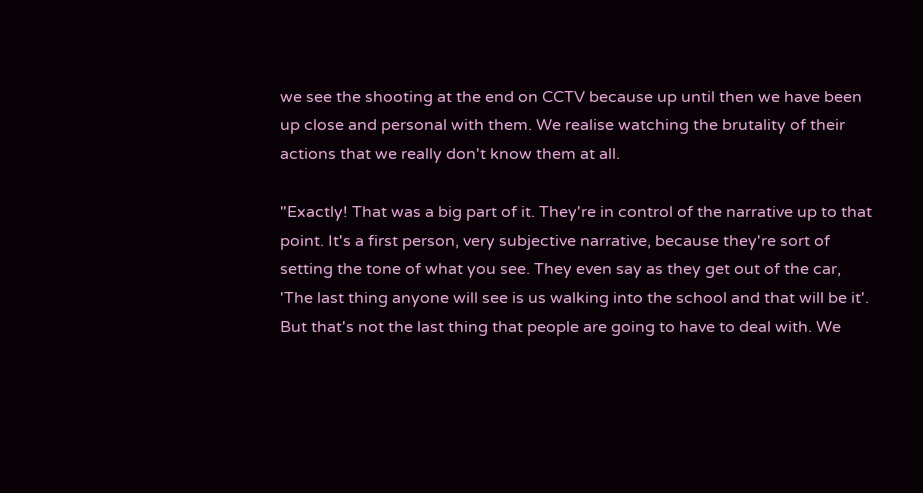we see the shooting at the end on CCTV because up until then we have been up close and personal with them. We realise watching the brutality of their actions that we really don't know them at all.

"Exactly! That was a big part of it. They're in control of the narrative up to that point. It's a first person, very subjective narrative, because they're sort of setting the tone of what you see. They even say as they get out of the car, 'The last thing anyone will see is us walking into the school and that will be it'. But that's not the last thing that people are going to have to deal with. We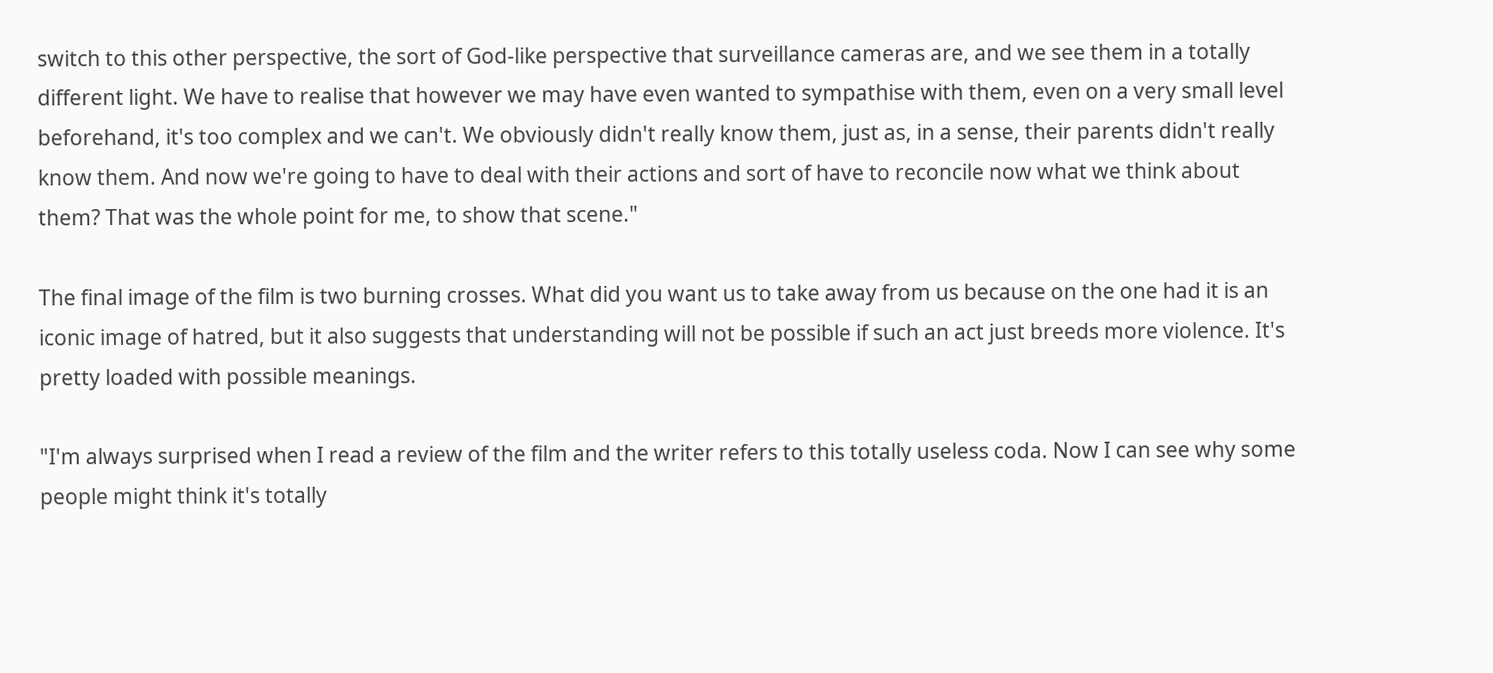switch to this other perspective, the sort of God-like perspective that surveillance cameras are, and we see them in a totally different light. We have to realise that however we may have even wanted to sympathise with them, even on a very small level beforehand, it's too complex and we can't. We obviously didn't really know them, just as, in a sense, their parents didn't really know them. And now we're going to have to deal with their actions and sort of have to reconcile now what we think about them? That was the whole point for me, to show that scene."

The final image of the film is two burning crosses. What did you want us to take away from us because on the one had it is an iconic image of hatred, but it also suggests that understanding will not be possible if such an act just breeds more violence. It's pretty loaded with possible meanings.

"I'm always surprised when I read a review of the film and the writer refers to this totally useless coda. Now I can see why some people might think it's totally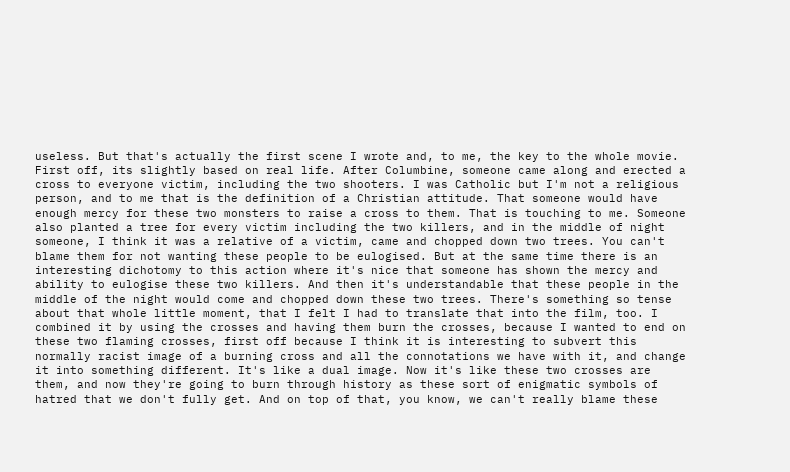useless. But that's actually the first scene I wrote and, to me, the key to the whole movie. First off, its slightly based on real life. After Columbine, someone came along and erected a cross to everyone victim, including the two shooters. I was Catholic but I'm not a religious person, and to me that is the definition of a Christian attitude. That someone would have enough mercy for these two monsters to raise a cross to them. That is touching to me. Someone also planted a tree for every victim including the two killers, and in the middle of night someone, I think it was a relative of a victim, came and chopped down two trees. You can't blame them for not wanting these people to be eulogised. But at the same time there is an interesting dichotomy to this action where it's nice that someone has shown the mercy and ability to eulogise these two killers. And then it's understandable that these people in the middle of the night would come and chopped down these two trees. There's something so tense about that whole little moment, that I felt I had to translate that into the film, too. I combined it by using the crosses and having them burn the crosses, because I wanted to end on these two flaming crosses, first off because I think it is interesting to subvert this normally racist image of a burning cross and all the connotations we have with it, and change it into something different. It's like a dual image. Now it's like these two crosses are them, and now they're going to burn through history as these sort of enigmatic symbols of hatred that we don't fully get. And on top of that, you know, we can't really blame these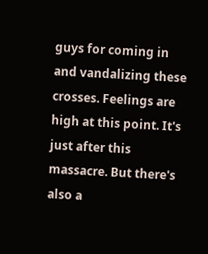guys for coming in and vandalizing these crosses. Feelings are high at this point. It's just after this massacre. But there's also a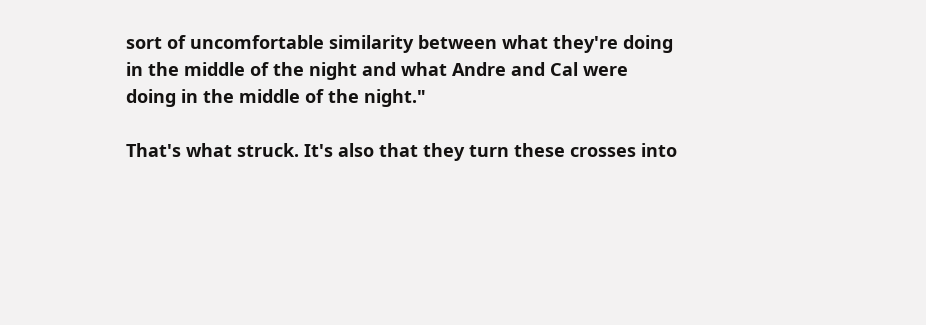sort of uncomfortable similarity between what they're doing in the middle of the night and what Andre and Cal were doing in the middle of the night."

That's what struck. It's also that they turn these crosses into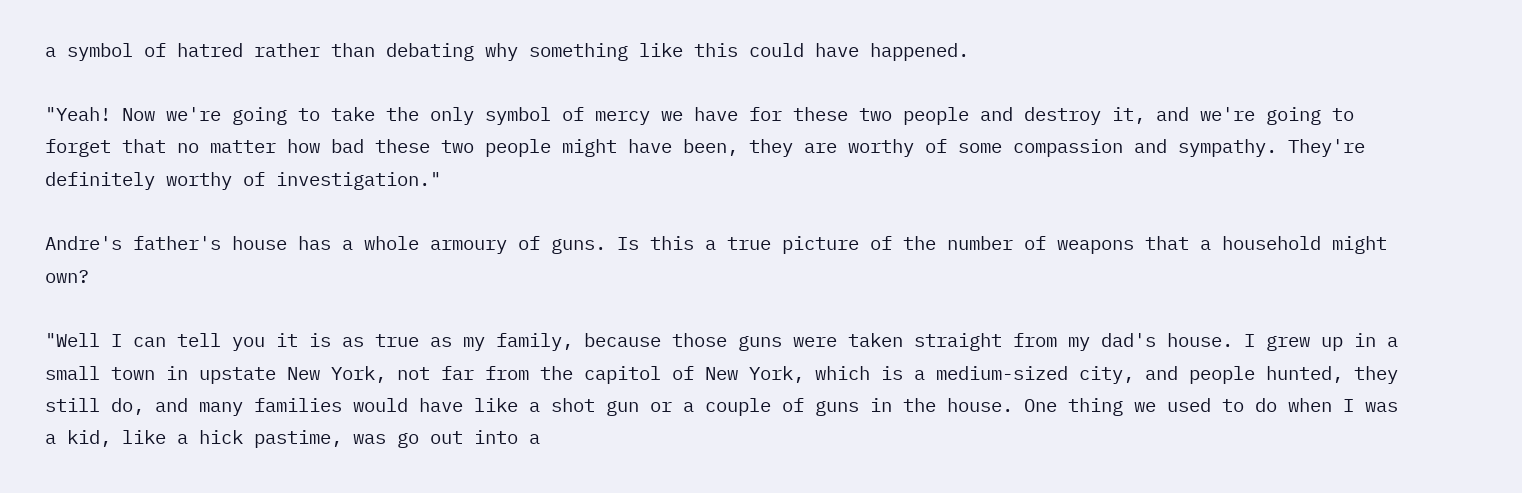a symbol of hatred rather than debating why something like this could have happened.

"Yeah! Now we're going to take the only symbol of mercy we have for these two people and destroy it, and we're going to forget that no matter how bad these two people might have been, they are worthy of some compassion and sympathy. They're definitely worthy of investigation."

Andre's father's house has a whole armoury of guns. Is this a true picture of the number of weapons that a household might own?

"Well I can tell you it is as true as my family, because those guns were taken straight from my dad's house. I grew up in a small town in upstate New York, not far from the capitol of New York, which is a medium-sized city, and people hunted, they still do, and many families would have like a shot gun or a couple of guns in the house. One thing we used to do when I was a kid, like a hick pastime, was go out into a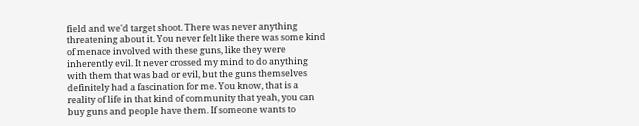field and we'd target shoot. There was never anything threatening about it. You never felt like there was some kind of menace involved with these guns, like they were inherently evil. It never crossed my mind to do anything with them that was bad or evil, but the guns themselves definitely had a fascination for me. You know, that is a reality of life in that kind of community that yeah, you can buy guns and people have them. If someone wants to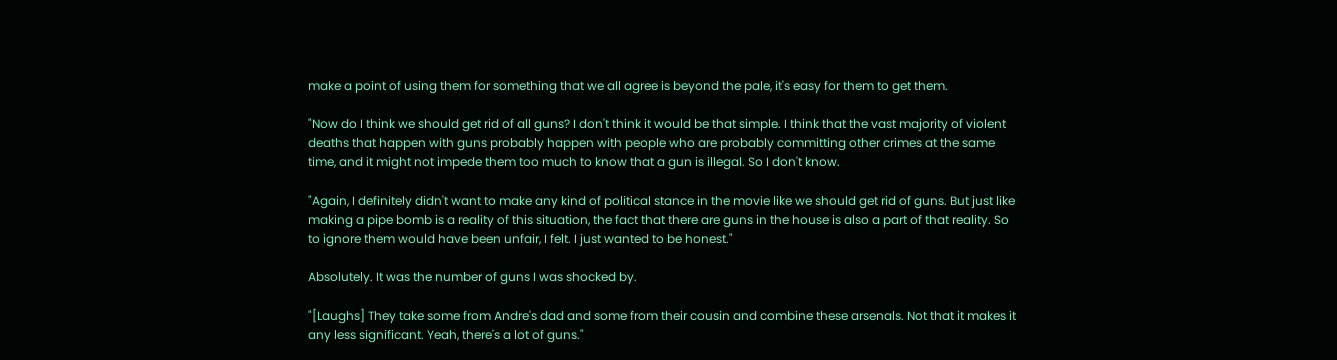make a point of using them for something that we all agree is beyond the pale, it's easy for them to get them.

"Now do I think we should get rid of all guns? I don't think it would be that simple. I think that the vast majority of violent deaths that happen with guns probably happen with people who are probably committing other crimes at the same time, and it might not impede them too much to know that a gun is illegal. So I don't know.

"Again, I definitely didn't want to make any kind of political stance in the movie like we should get rid of guns. But just like making a pipe bomb is a reality of this situation, the fact that there are guns in the house is also a part of that reality. So to ignore them would have been unfair, I felt. I just wanted to be honest."

Absolutely. It was the number of guns I was shocked by.

"[Laughs] They take some from Andre's dad and some from their cousin and combine these arsenals. Not that it makes it any less significant. Yeah, there's a lot of guns."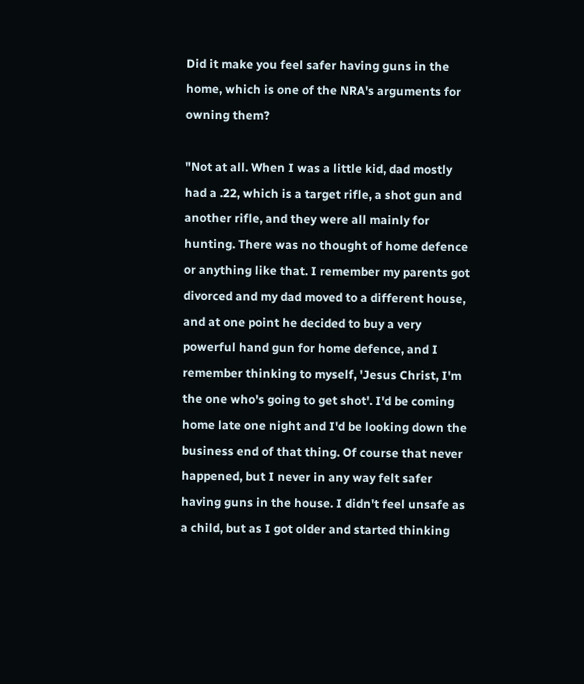Did it make you feel safer having guns in the home, which is one of the NRA's arguments for owning them?

"Not at all. When I was a little kid, dad mostly had a .22, which is a target rifle, a shot gun and another rifle, and they were all mainly for hunting. There was no thought of home defence or anything like that. I remember my parents got divorced and my dad moved to a different house, and at one point he decided to buy a very powerful hand gun for home defence, and I remember thinking to myself, 'Jesus Christ, I'm the one who's going to get shot'. I'd be coming home late one night and I'd be looking down the business end of that thing. Of course that never happened, but I never in any way felt safer having guns in the house. I didn't feel unsafe as a child, but as I got older and started thinking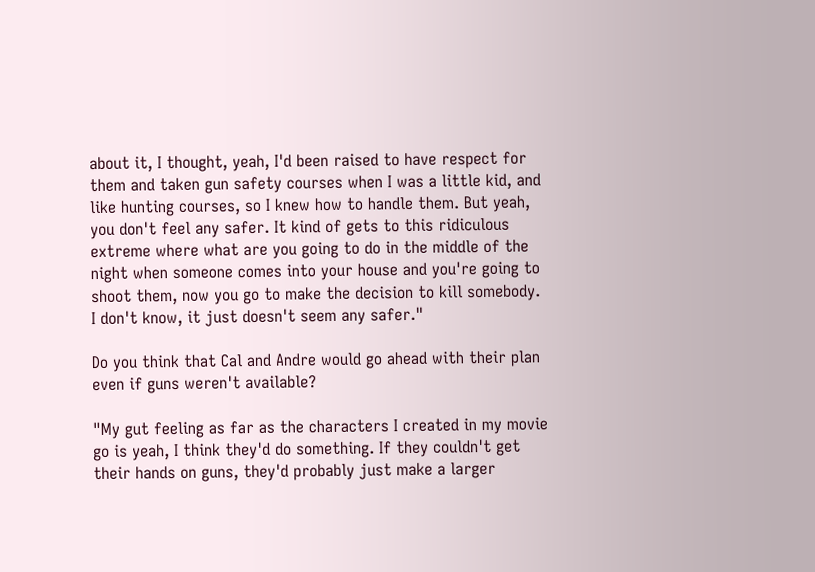about it, I thought, yeah, I'd been raised to have respect for them and taken gun safety courses when I was a little kid, and like hunting courses, so I knew how to handle them. But yeah, you don't feel any safer. It kind of gets to this ridiculous extreme where what are you going to do in the middle of the night when someone comes into your house and you're going to shoot them, now you go to make the decision to kill somebody. I don't know, it just doesn't seem any safer."

Do you think that Cal and Andre would go ahead with their plan even if guns weren't available?

"My gut feeling as far as the characters I created in my movie go is yeah, I think they'd do something. If they couldn't get their hands on guns, they'd probably just make a larger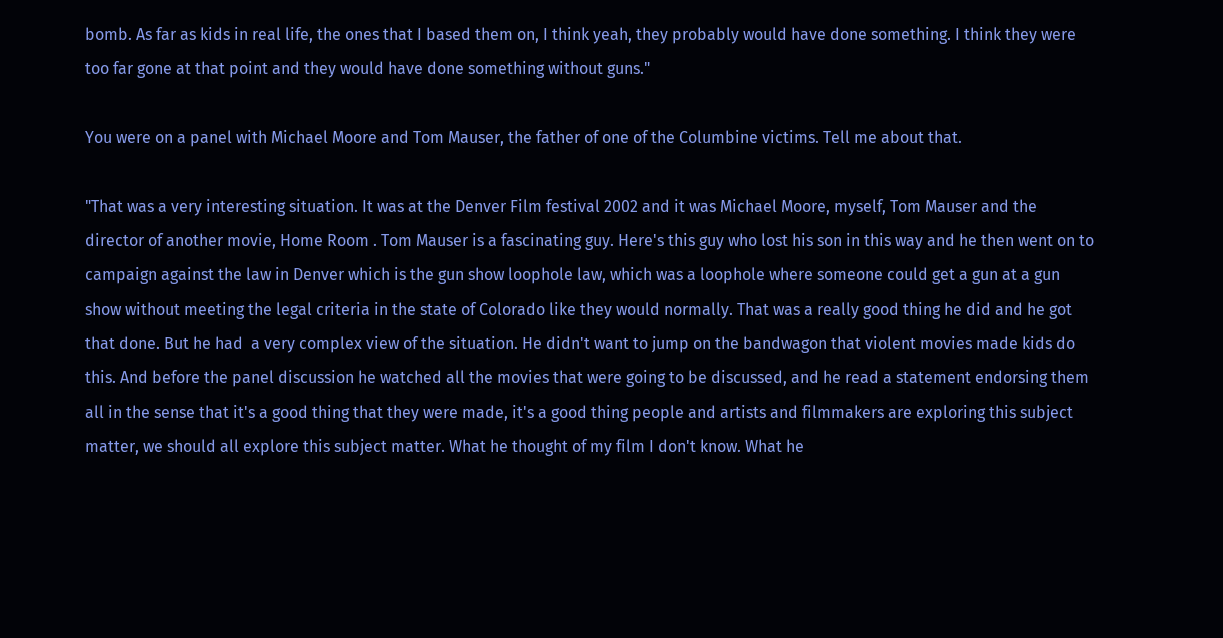bomb. As far as kids in real life, the ones that I based them on, I think yeah, they probably would have done something. I think they were too far gone at that point and they would have done something without guns."

You were on a panel with Michael Moore and Tom Mauser, the father of one of the Columbine victims. Tell me about that.

"That was a very interesting situation. It was at the Denver Film festival 2002 and it was Michael Moore, myself, Tom Mauser and the director of another movie, Home Room . Tom Mauser is a fascinating guy. Here's this guy who lost his son in this way and he then went on to campaign against the law in Denver which is the gun show loophole law, which was a loophole where someone could get a gun at a gun show without meeting the legal criteria in the state of Colorado like they would normally. That was a really good thing he did and he got that done. But he had  a very complex view of the situation. He didn't want to jump on the bandwagon that violent movies made kids do this. And before the panel discussion he watched all the movies that were going to be discussed, and he read a statement endorsing them all in the sense that it's a good thing that they were made, it's a good thing people and artists and filmmakers are exploring this subject matter, we should all explore this subject matter. What he thought of my film I don't know. What he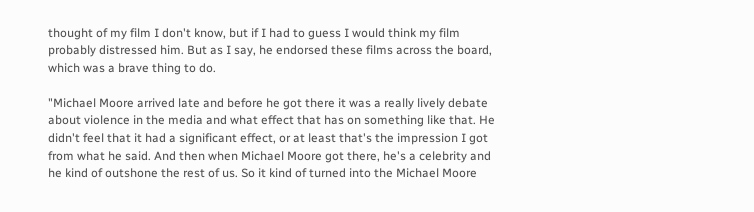thought of my film I don't know, but if I had to guess I would think my film probably distressed him. But as I say, he endorsed these films across the board, which was a brave thing to do.

"Michael Moore arrived late and before he got there it was a really lively debate about violence in the media and what effect that has on something like that. He didn't feel that it had a significant effect, or at least that's the impression I got from what he said. And then when Michael Moore got there, he's a celebrity and he kind of outshone the rest of us. So it kind of turned into the Michael Moore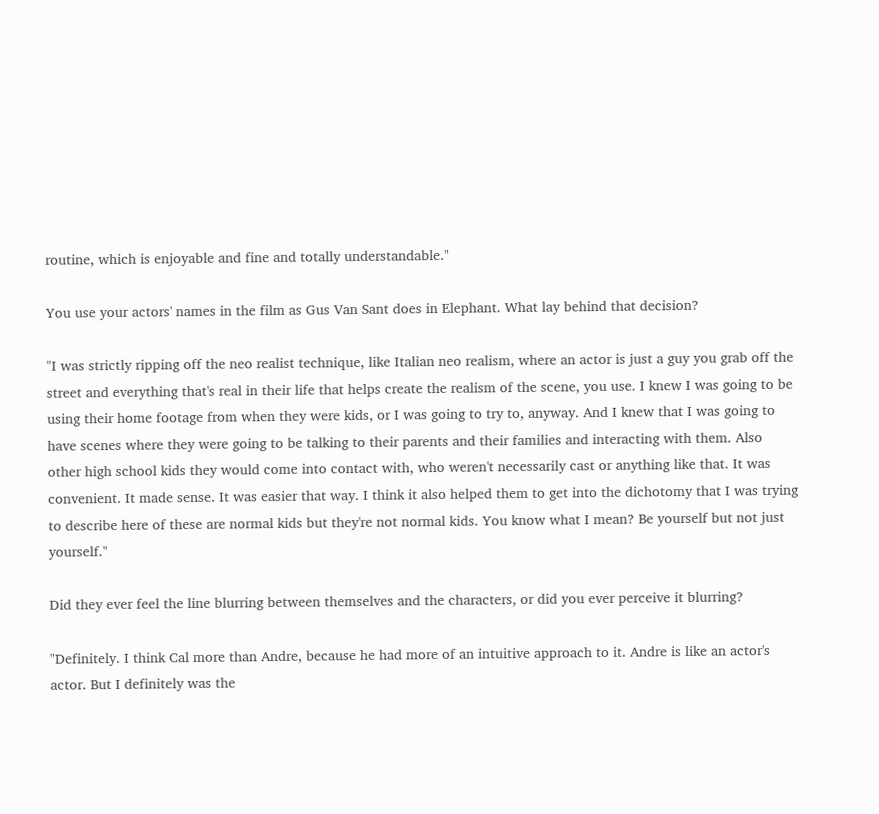routine, which is enjoyable and fine and totally understandable."

You use your actors' names in the film as Gus Van Sant does in Elephant. What lay behind that decision?

"I was strictly ripping off the neo realist technique, like Italian neo realism, where an actor is just a guy you grab off the street and everything that's real in their life that helps create the realism of the scene, you use. I knew I was going to be using their home footage from when they were kids, or I was going to try to, anyway. And I knew that I was going to have scenes where they were going to be talking to their parents and their families and interacting with them. Also other high school kids they would come into contact with, who weren't necessarily cast or anything like that. It was convenient. It made sense. It was easier that way. I think it also helped them to get into the dichotomy that I was trying to describe here of these are normal kids but they're not normal kids. You know what I mean? Be yourself but not just yourself."

Did they ever feel the line blurring between themselves and the characters, or did you ever perceive it blurring?

"Definitely. I think Cal more than Andre, because he had more of an intuitive approach to it. Andre is like an actor's actor. But I definitely was the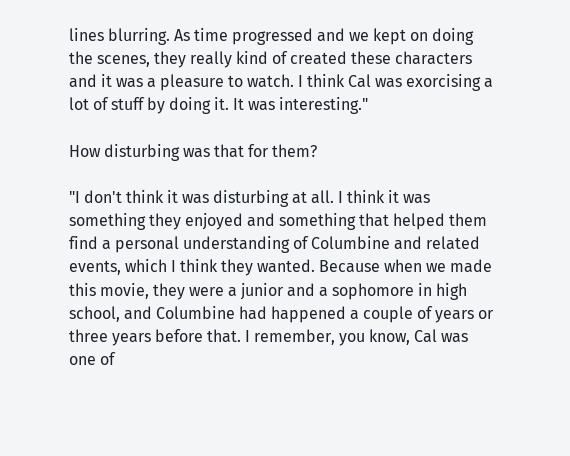lines blurring. As time progressed and we kept on doing the scenes, they really kind of created these characters and it was a pleasure to watch. I think Cal was exorcising a lot of stuff by doing it. It was interesting."

How disturbing was that for them?

"I don't think it was disturbing at all. I think it was something they enjoyed and something that helped them find a personal understanding of Columbine and related events, which I think they wanted. Because when we made this movie, they were a junior and a sophomore in high school, and Columbine had happened a couple of years or three years before that. I remember, you know, Cal was one of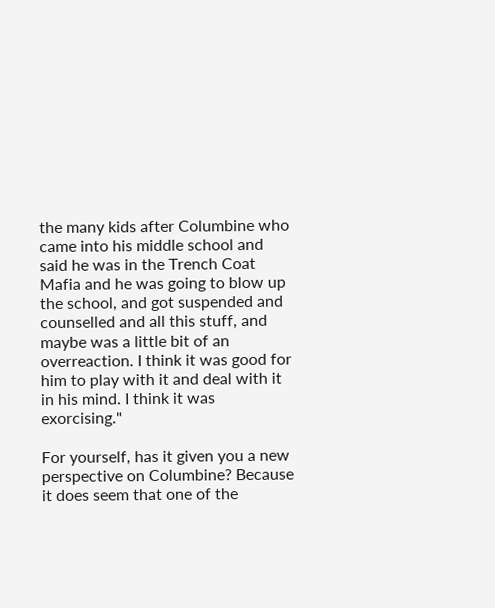the many kids after Columbine who came into his middle school and said he was in the Trench Coat Mafia and he was going to blow up the school, and got suspended and counselled and all this stuff, and maybe was a little bit of an overreaction. I think it was good for him to play with it and deal with it in his mind. I think it was exorcising."

For yourself, has it given you a new perspective on Columbine? Because it does seem that one of the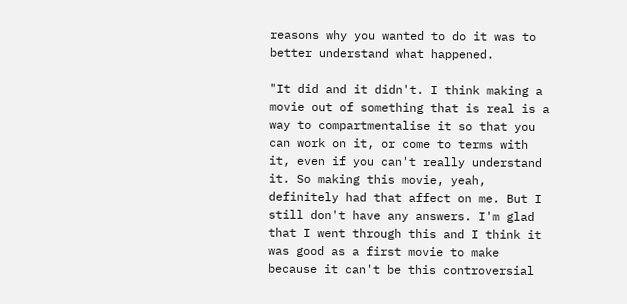reasons why you wanted to do it was to better understand what happened.

"It did and it didn't. I think making a movie out of something that is real is a way to compartmentalise it so that you can work on it, or come to terms with it, even if you can't really understand it. So making this movie, yeah, definitely had that affect on me. But I still don't have any answers. I'm glad that I went through this and I think it was good as a first movie to make because it can't be this controversial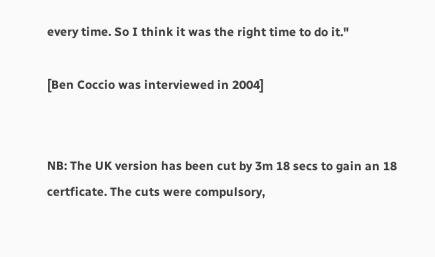every time. So I think it was the right time to do it."

[Ben Coccio was interviewed in 2004]


NB: The UK version has been cut by 3m 18 secs to gain an 18 certficate. The cuts were compulsory,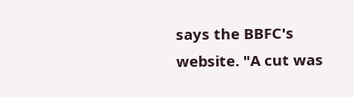says the BBFC's website. "A cut was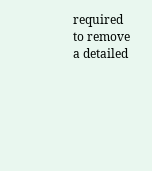required to remove a detailed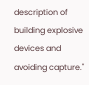description of building explosive devices and avoiding capture."